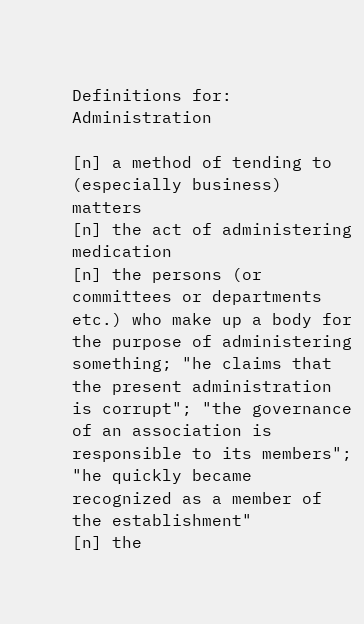Definitions for: Administration

[n] a method of tending to (especially business) matters
[n] the act of administering medication
[n] the persons (or committees or departments etc.) who make up a body for the purpose of administering something; "he claims that the present administration is corrupt"; "the governance of an association is responsible to its members"; "he quickly became recognized as a member of the establishment"
[n] the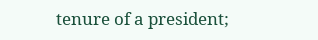tenure of a president;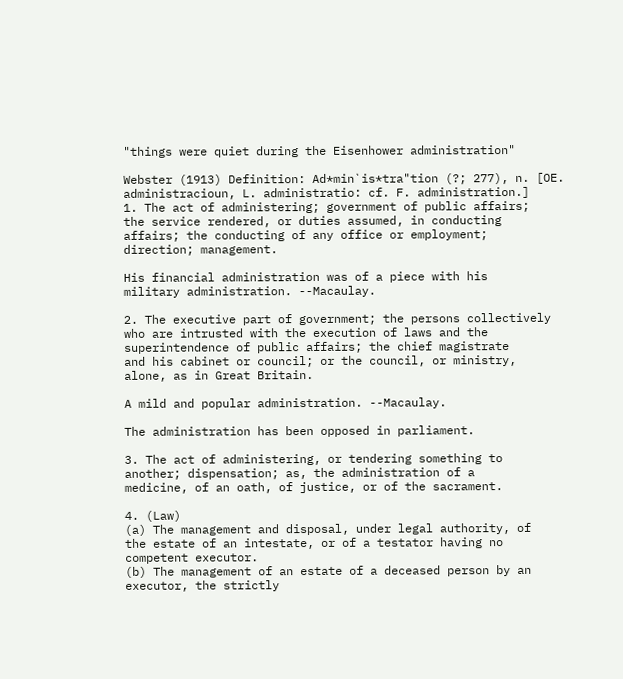"things were quiet during the Eisenhower administration"

Webster (1913) Definition: Ad*min`is*tra"tion (?; 277), n. [OE.
administracioun, L. administratio: cf. F. administration.]
1. The act of administering; government of public affairs;
the service rendered, or duties assumed, in conducting
affairs; the conducting of any office or employment;
direction; management.

His financial administration was of a piece with his
military administration. --Macaulay.

2. The executive part of government; the persons collectively
who are intrusted with the execution of laws and the
superintendence of public affairs; the chief magistrate
and his cabinet or council; or the council, or ministry,
alone, as in Great Britain.

A mild and popular administration. --Macaulay.

The administration has been opposed in parliament.

3. The act of administering, or tendering something to
another; dispensation; as, the administration of a
medicine, of an oath, of justice, or of the sacrament.

4. (Law)
(a) The management and disposal, under legal authority, of
the estate of an intestate, or of a testator having no
competent executor.
(b) The management of an estate of a deceased person by an
executor, the strictly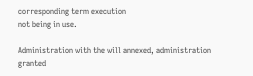corresponding term execution
not being in use.

Administration with the will annexed, administration
granted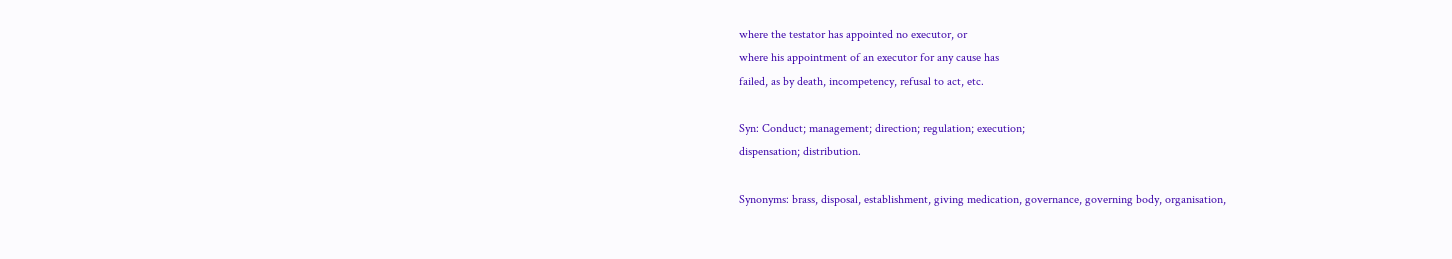where the testator has appointed no executor, or
where his appointment of an executor for any cause has
failed, as by death, incompetency, refusal to act, etc.

Syn: Conduct; management; direction; regulation; execution;
dispensation; distribution.

Synonyms: brass, disposal, establishment, giving medication, governance, governing body, organisation,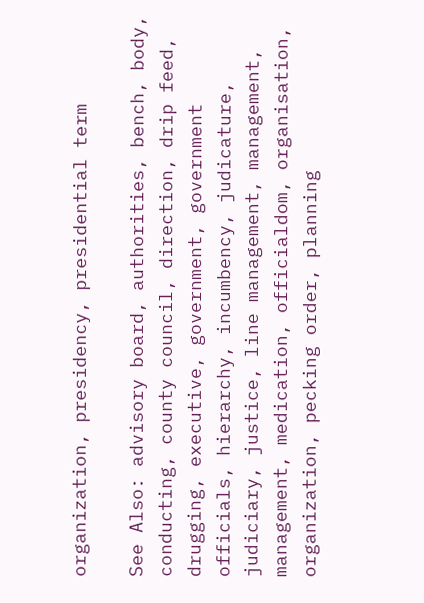organization, presidency, presidential term

See Also: advisory board, authorities, bench, body, conducting, county council, direction, drip feed, drugging, executive, government, government officials, hierarchy, incumbency, judicature, judiciary, justice, line management, management, management, medication, officialdom, organisation, organization, pecking order, planning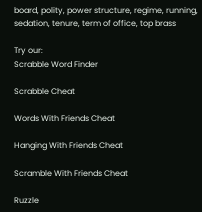board, polity, power structure, regime, running, sedation, tenure, term of office, top brass

Try our:
Scrabble Word Finder

Scrabble Cheat

Words With Friends Cheat

Hanging With Friends Cheat

Scramble With Friends Cheat

Ruzzle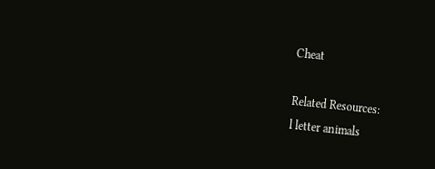Cheat

Related Resources:
l letter animals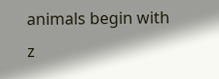animals begin with z